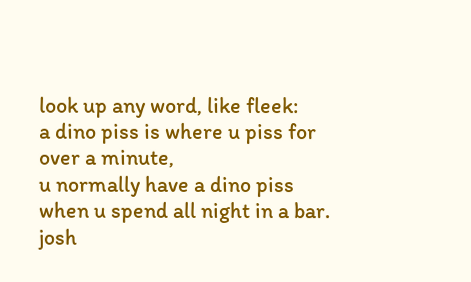look up any word, like fleek:
a dino piss is where u piss for over a minute,
u normally have a dino piss when u spend all night in a bar.
josh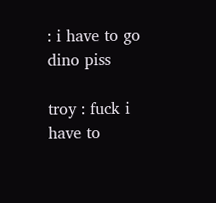: i have to go dino piss

troy : fuck i have to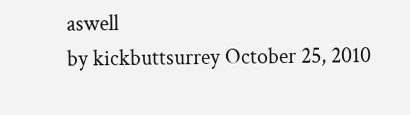aswell
by kickbuttsurrey October 25, 2010